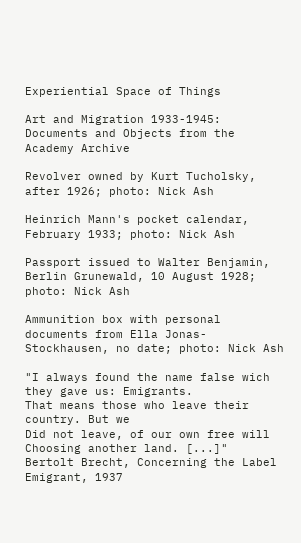Experiential Space of Things

Art and Migration 1933-1945: Documents and Objects from the Academy Archive

Revolver owned by Kurt Tucholsky, after 1926; photo: Nick Ash

Heinrich Mann's pocket calendar, February 1933; photo: Nick Ash

Passport issued to Walter Benjamin, Berlin Grunewald, 10 August 1928; photo: Nick Ash

Ammunition box with personal documents from Ella Jonas-Stockhausen, no date; photo: Nick Ash

"I always found the name false wich they gave us: Emigrants.
That means those who leave their country. But we
Did not leave, of our own free will
Choosing another land. [...]"
Bertolt Brecht, Concerning the Label Emigrant, 1937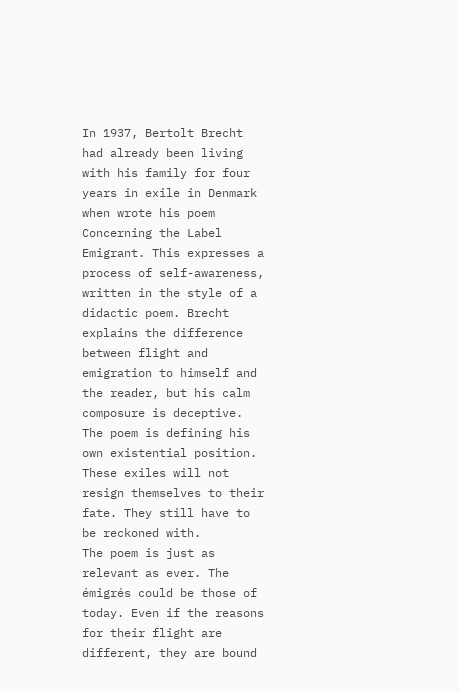In 1937, Bertolt Brecht had already been living with his family for four years in exile in Denmark when wrote his poem Concerning the Label Emigrant. This expresses a process of self-awareness, written in the style of a didactic poem. Brecht explains the difference between flight and emigration to himself and the reader, but his calm composure is deceptive. The poem is defining his own existential position. These exiles will not resign themselves to their fate. They still have to be reckoned with.
The poem is just as relevant as ever. The émigrés could be those of today. Even if the reasons for their flight are different, they are bound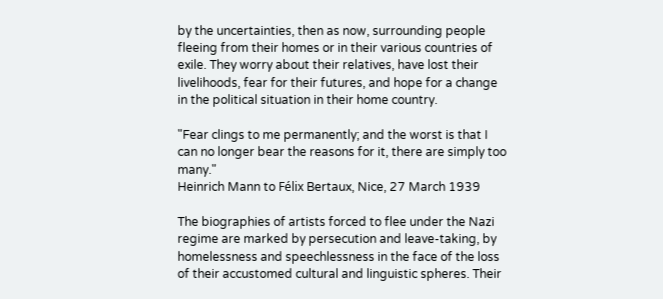by the uncertainties, then as now, surrounding people fleeing from their homes or in their various countries of exile. They worry about their relatives, have lost their livelihoods, fear for their futures, and hope for a change in the political situation in their home country.

"Fear clings to me permanently; and the worst is that I can no longer bear the reasons for it, there are simply too many."
Heinrich Mann to Félix Bertaux, Nice, 27 March 1939

The biographies of artists forced to flee under the Nazi regime are marked by persecution and leave-taking, by homelessness and speechlessness in the face of the loss of their accustomed cultural and linguistic spheres. Their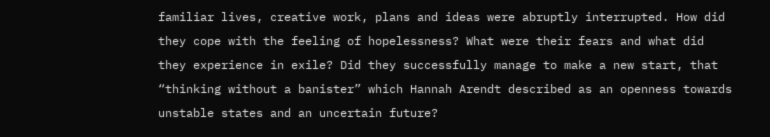familiar lives, creative work, plans and ideas were abruptly interrupted. How did they cope with the feeling of hopelessness? What were their fears and what did they experience in exile? Did they successfully manage to make a new start, that “thinking without a banister” which Hannah Arendt described as an openness towards unstable states and an uncertain future?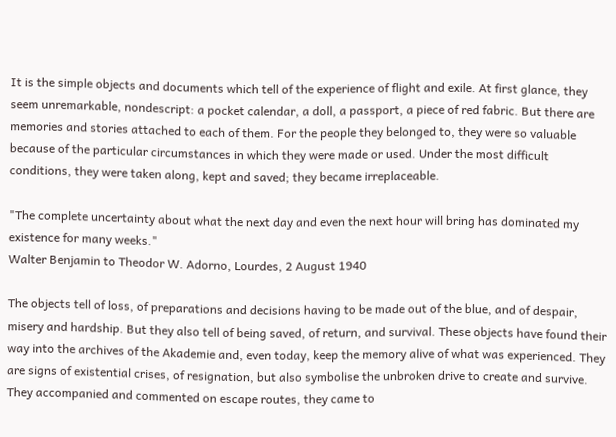It is the simple objects and documents which tell of the experience of flight and exile. At first glance, they seem unremarkable, nondescript: a pocket calendar, a doll, a passport, a piece of red fabric. But there are memories and stories attached to each of them. For the people they belonged to, they were so valuable because of the particular circumstances in which they were made or used. Under the most difficult conditions, they were taken along, kept and saved; they became irreplaceable.

"The complete uncertainty about what the next day and even the next hour will bring has dominated my existence for many weeks."
Walter Benjamin to Theodor W. Adorno, Lourdes, 2 August 1940

The objects tell of loss, of preparations and decisions having to be made out of the blue, and of despair, misery and hardship. But they also tell of being saved, of return, and survival. These objects have found their way into the archives of the Akademie and, even today, keep the memory alive of what was experienced. They are signs of existential crises, of resignation, but also symbolise the unbroken drive to create and survive. They accompanied and commented on escape routes, they came to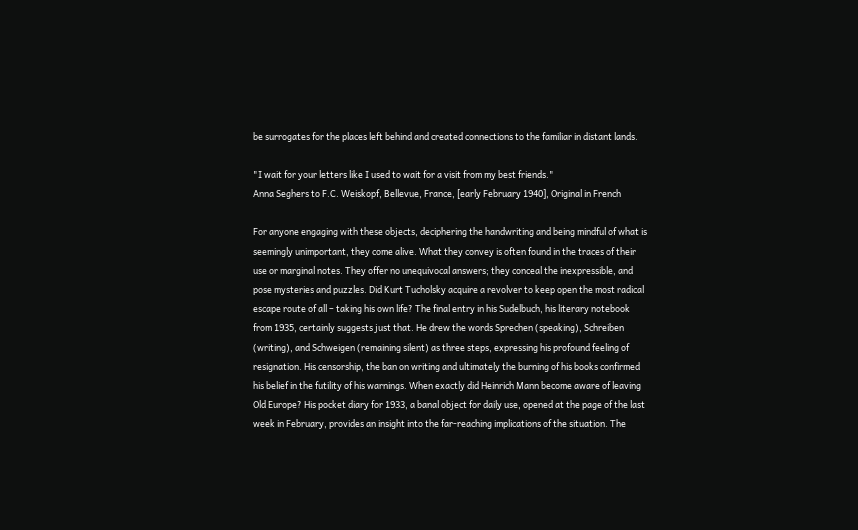be surrogates for the places left behind and created connections to the familiar in distant lands.

"I wait for your letters like I used to wait for a visit from my best friends."
Anna Seghers to F.C. Weiskopf, Bellevue, France, [early February 1940], Original in French

For anyone engaging with these objects, deciphering the handwriting and being mindful of what is seemingly unimportant, they come alive. What they convey is often found in the traces of their use or marginal notes. They offer no unequivocal answers; they conceal the inexpressible, and pose mysteries and puzzles. Did Kurt Tucholsky acquire a revolver to keep open the most radical escape route of all – taking his own life? The final entry in his Sudelbuch, his literary notebook from 1935, certainly suggests just that. He drew the words Sprechen (speaking), Schreiben (writing), and Schweigen (remaining silent) as three steps, expressing his profound feeling of resignation. His censorship, the ban on writing and ultimately the burning of his books confirmed his belief in the futility of his warnings. When exactly did Heinrich Mann become aware of leaving Old Europe? His pocket diary for 1933, a banal object for daily use, opened at the page of the last week in February, provides an insight into the far-reaching implications of the situation. The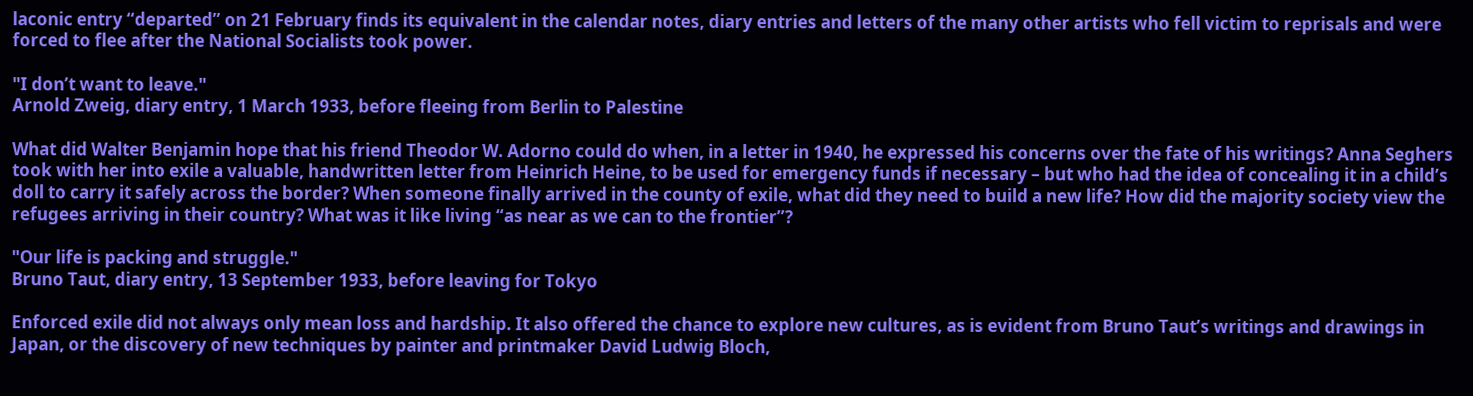laconic entry “departed” on 21 February finds its equivalent in the calendar notes, diary entries and letters of the many other artists who fell victim to reprisals and were forced to flee after the National Socialists took power.

"I don’t want to leave."
Arnold Zweig, diary entry, 1 March 1933, before fleeing from Berlin to Palestine

What did Walter Benjamin hope that his friend Theodor W. Adorno could do when, in a letter in 1940, he expressed his concerns over the fate of his writings? Anna Seghers took with her into exile a valuable, handwritten letter from Heinrich Heine, to be used for emergency funds if necessary – but who had the idea of concealing it in a child’s doll to carry it safely across the border? When someone finally arrived in the county of exile, what did they need to build a new life? How did the majority society view the refugees arriving in their country? What was it like living “as near as we can to the frontier”?

"Our life is packing and struggle."
Bruno Taut, diary entry, 13 September 1933, before leaving for Tokyo

Enforced exile did not always only mean loss and hardship. It also offered the chance to explore new cultures, as is evident from Bruno Taut’s writings and drawings in Japan, or the discovery of new techniques by painter and printmaker David Ludwig Bloch,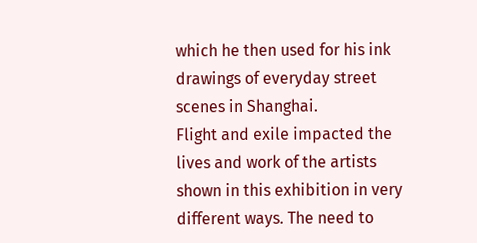which he then used for his ink drawings of everyday street scenes in Shanghai.
Flight and exile impacted the lives and work of the artists shown in this exhibition in very different ways. The need to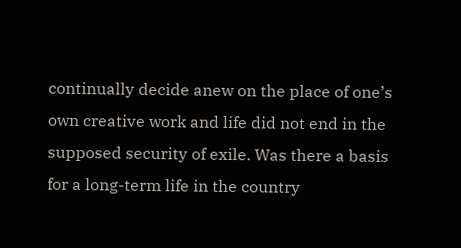continually decide anew on the place of one’s own creative work and life did not end in the supposed security of exile. Was there a basis for a long-term life in the country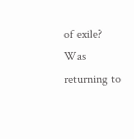of exile? Was returning to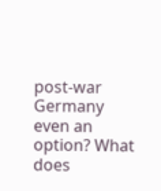post-war Germany even an option? What does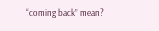“coming back” mean?